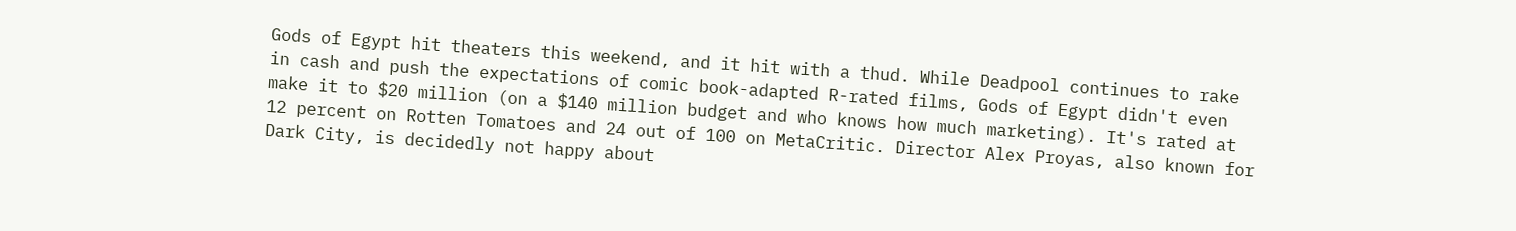Gods of Egypt hit theaters this weekend, and it hit with a thud. While Deadpool continues to rake in cash and push the expectations of comic book-adapted R-rated films, Gods of Egypt didn't even make it to $20 million (on a $140 million budget and who knows how much marketing). It's rated at 12 percent on Rotten Tomatoes and 24 out of 100 on MetaCritic. Director Alex Proyas, also known for Dark City, is decidedly not happy about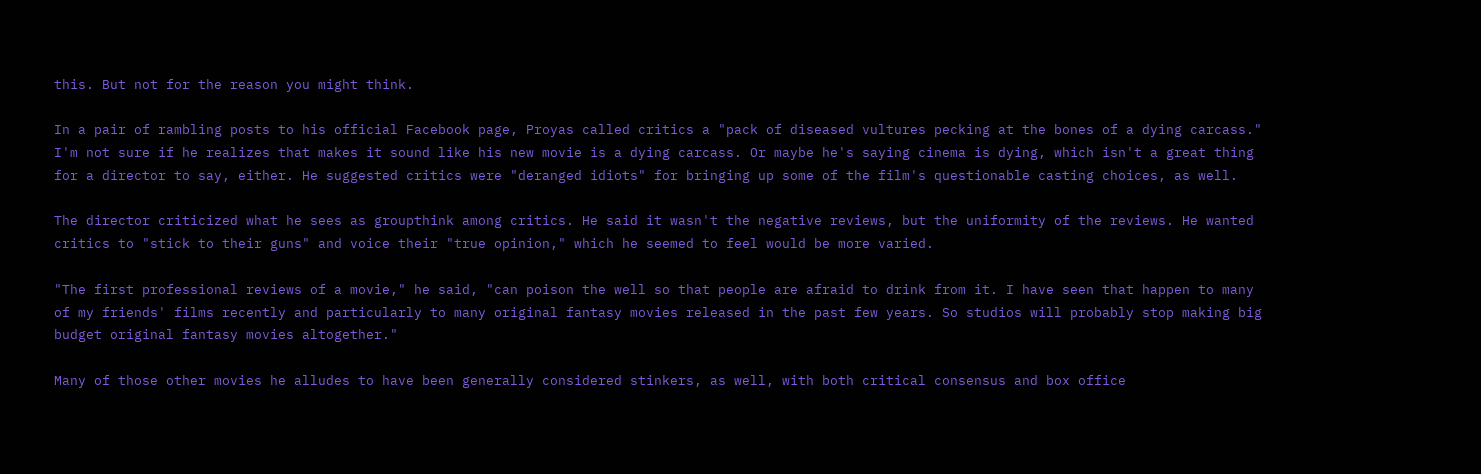this. But not for the reason you might think.

In a pair of rambling posts to his official Facebook page, Proyas called critics a "pack of diseased vultures pecking at the bones of a dying carcass." I'm not sure if he realizes that makes it sound like his new movie is a dying carcass. Or maybe he's saying cinema is dying, which isn't a great thing for a director to say, either. He suggested critics were "deranged idiots" for bringing up some of the film's questionable casting choices, as well.

The director criticized what he sees as groupthink among critics. He said it wasn't the negative reviews, but the uniformity of the reviews. He wanted critics to "stick to their guns" and voice their "true opinion," which he seemed to feel would be more varied.

"The first professional reviews of a movie," he said, "can poison the well so that people are afraid to drink from it. I have seen that happen to many of my friends' films recently and particularly to many original fantasy movies released in the past few years. So studios will probably stop making big budget original fantasy movies altogether."

Many of those other movies he alludes to have been generally considered stinkers, as well, with both critical consensus and box office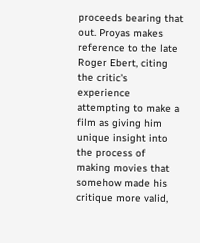proceeds bearing that out. Proyas makes reference to the late Roger Ebert, citing the critic's experience attempting to make a film as giving him unique insight into the process of making movies that somehow made his critique more valid,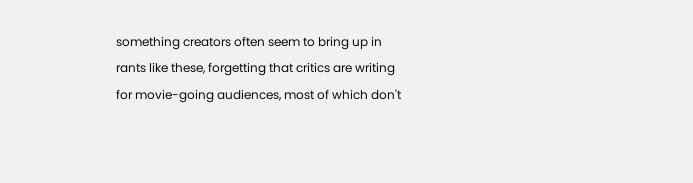something creators often seem to bring up in rants like these, forgetting that critics are writing for movie-going audiences, most of which don't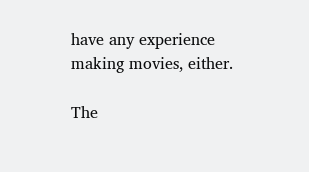have any experience making movies, either.

The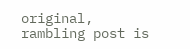original, rambling post is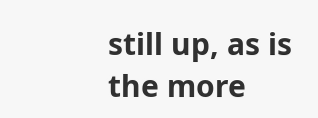still up, as is the more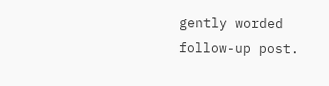gently worded follow-up post.